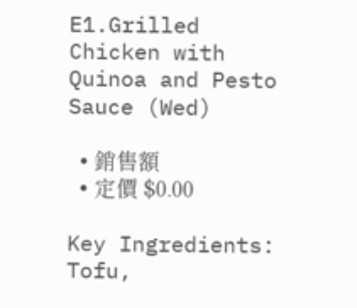E1.Grilled Chicken with Quinoa and Pesto Sauce (Wed)

  • 銷售額
  • 定價 $0.00

Key Ingredients: Tofu,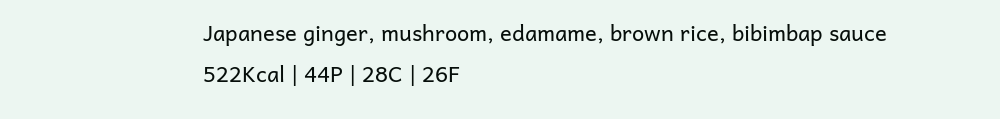Japanese ginger, mushroom, edamame, brown rice, bibimbap sauce
522Kcal | 44P | 28C | 26F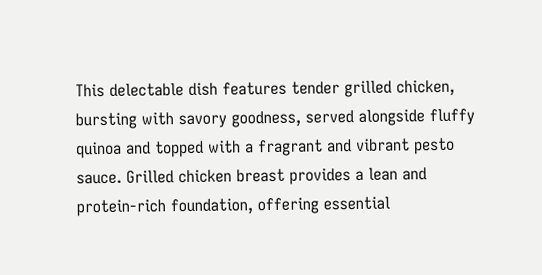This delectable dish features tender grilled chicken, bursting with savory goodness, served alongside fluffy quinoa and topped with a fragrant and vibrant pesto sauce. Grilled chicken breast provides a lean and protein-rich foundation, offering essential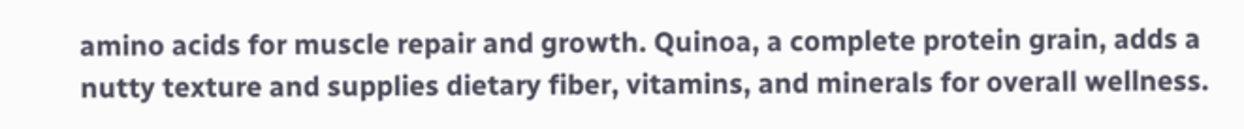amino acids for muscle repair and growth. Quinoa, a complete protein grain, adds a nutty texture and supplies dietary fiber, vitamins, and minerals for overall wellness.